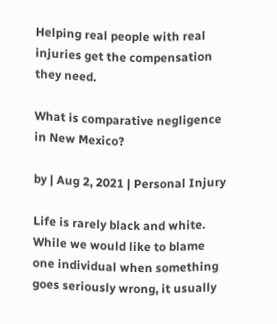Helping real people with real injuries get the compensation they need.

What is comparative negligence in New Mexico?

by | Aug 2, 2021 | Personal Injury

Life is rarely black and white. While we would like to blame one individual when something goes seriously wrong, it usually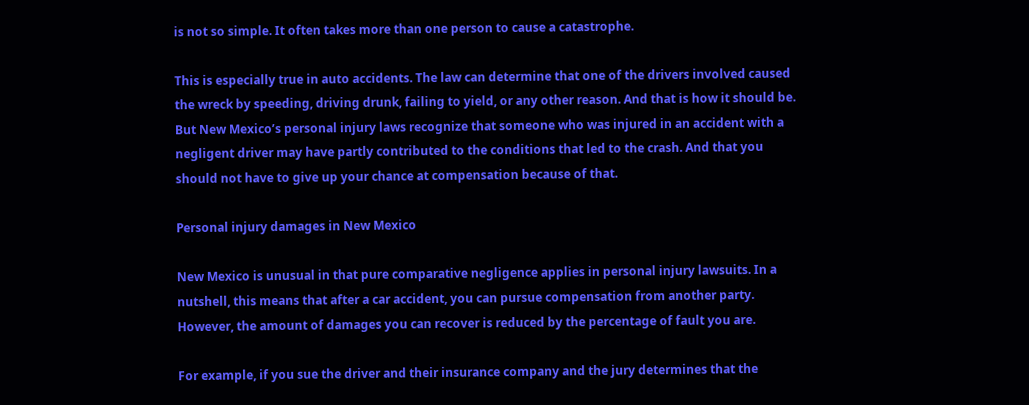is not so simple. It often takes more than one person to cause a catastrophe.

This is especially true in auto accidents. The law can determine that one of the drivers involved caused the wreck by speeding, driving drunk, failing to yield, or any other reason. And that is how it should be. But New Mexico’s personal injury laws recognize that someone who was injured in an accident with a negligent driver may have partly contributed to the conditions that led to the crash. And that you should not have to give up your chance at compensation because of that.

Personal injury damages in New Mexico

New Mexico is unusual in that pure comparative negligence applies in personal injury lawsuits. In a nutshell, this means that after a car accident, you can pursue compensation from another party. However, the amount of damages you can recover is reduced by the percentage of fault you are.

For example, if you sue the driver and their insurance company and the jury determines that the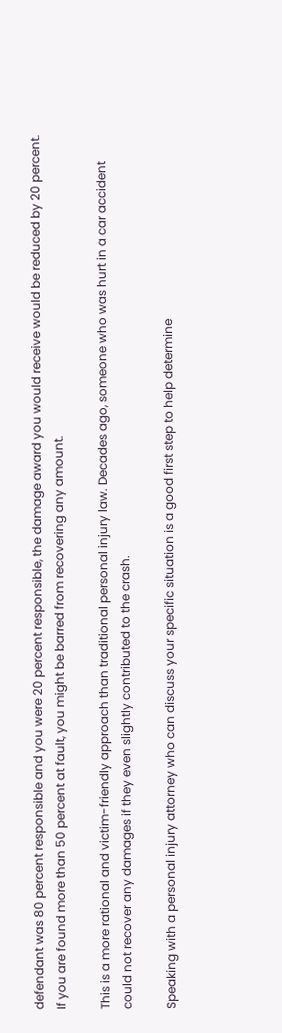defendant was 80 percent responsible and you were 20 percent responsible, the damage award you would receive would be reduced by 20 percent. If you are found more than 50 percent at fault, you might be barred from recovering any amount.

This is a more rational and victim-friendly approach than traditional personal injury law. Decades ago, someone who was hurt in a car accident could not recover any damages if they even slightly contributed to the crash.

Speaking with a personal injury attorney who can discuss your specific situation is a good first step to help determine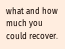what and how much you could recover.